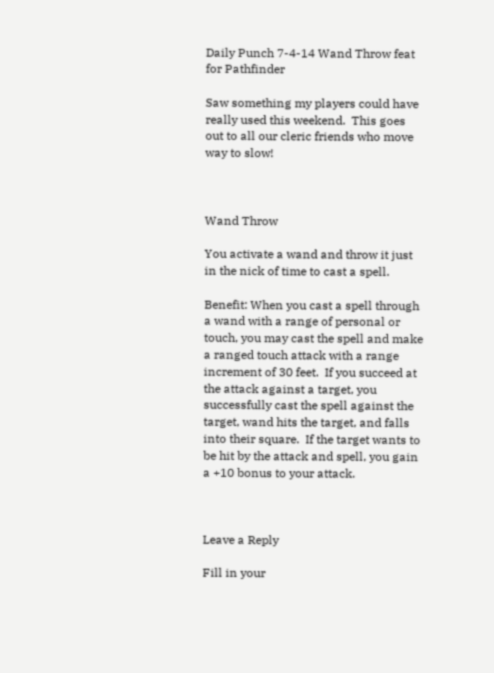Daily Punch 7-4-14 Wand Throw feat for Pathfinder

Saw something my players could have really used this weekend.  This goes out to all our cleric friends who move way to slow!



Wand Throw

You activate a wand and throw it just in the nick of time to cast a spell.

Benefit: When you cast a spell through a wand with a range of personal or touch, you may cast the spell and make a ranged touch attack with a range increment of 30 feet.  If you succeed at the attack against a target, you successfully cast the spell against the target, wand hits the target, and falls into their square.  If the target wants to be hit by the attack and spell, you gain a +10 bonus to your attack.



Leave a Reply

Fill in your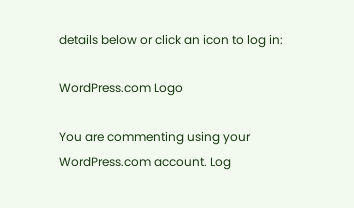details below or click an icon to log in:

WordPress.com Logo

You are commenting using your WordPress.com account. Log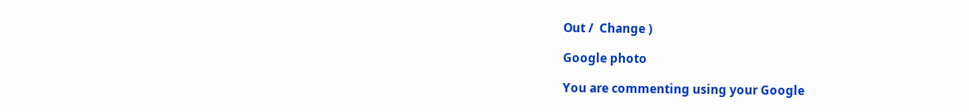Out /  Change )

Google photo

You are commenting using your Google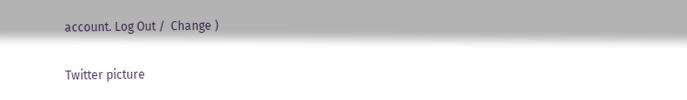account. Log Out /  Change )

Twitter picture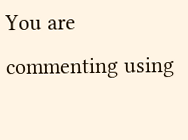You are commenting using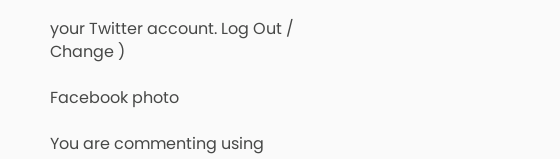your Twitter account. Log Out /  Change )

Facebook photo

You are commenting using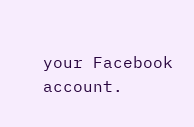your Facebook account.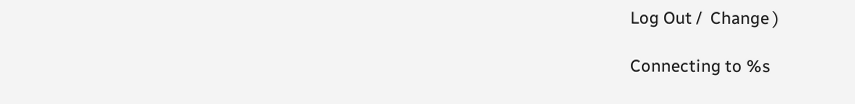Log Out /  Change )

Connecting to %s